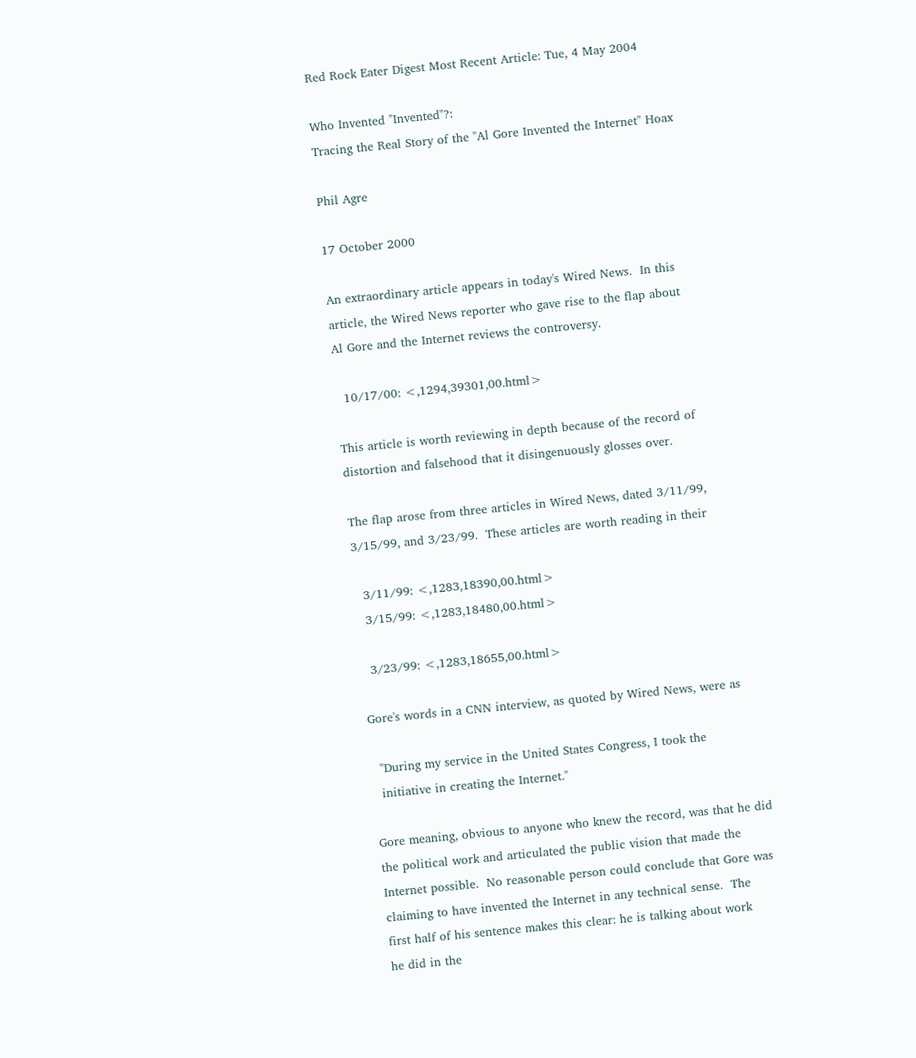Red Rock Eater Digest Most Recent Article: Tue, 4 May 2004

Who Invented "Invented"?:
Tracing the Real Story of the "Al Gore Invented the Internet" Hoax

Phil Agre

17 October 2000

An extraordinary article appears in today's Wired News.  In this
article, the Wired News reporter who gave rise to the flap about
Al Gore and the Internet reviews the controversy.

  10/17/00: <,1294,39301,00.html>

This article is worth reviewing in depth because of the record of
distortion and falsehood that it disingenuously glosses over.

The flap arose from three articles in Wired News, dated 3/11/99,
3/15/99, and 3/23/99.  These articles are worth reading in their

  3/11/99: <,1283,18390,00.html>
  3/15/99: <,1283,18480,00.html>

  3/23/99: <,1283,18655,00.html>

Gore's words in a CNN interview, as quoted by Wired News, were as

  "During my service in the United States Congress, I took the
  initiative in creating the Internet."

Gore meaning, obvious to anyone who knew the record, was that he did
the political work and articulated the public vision that made the
Internet possible.  No reasonable person could conclude that Gore was
claiming to have invented the Internet in any technical sense.  The
first half of his sentence makes this clear: he is talking about work
he did in the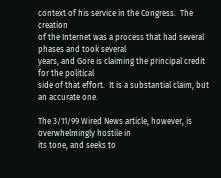context of his service in the Congress.  The creation
of the Internet was a process that had several phases and took several
years, and Gore is claiming the principal credit for the political
side of that effort.  It is a substantial claim, but an accurate one.

The 3/11/99 Wired News article, however, is overwhelmingly hostile in
its tone, and seeks to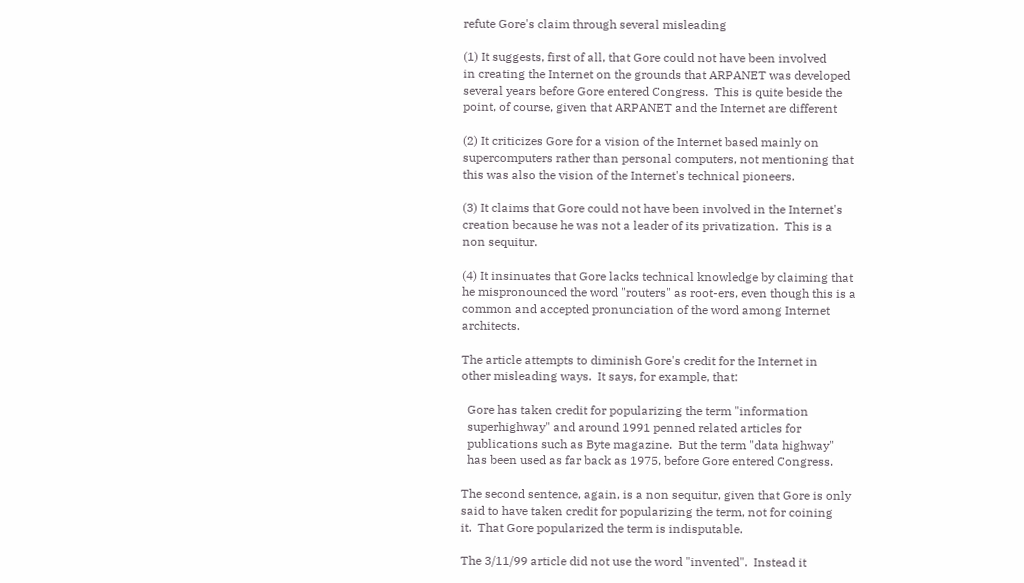refute Gore's claim through several misleading

(1) It suggests, first of all, that Gore could not have been involved
in creating the Internet on the grounds that ARPANET was developed
several years before Gore entered Congress.  This is quite beside the
point, of course, given that ARPANET and the Internet are different

(2) It criticizes Gore for a vision of the Internet based mainly on
supercomputers rather than personal computers, not mentioning that
this was also the vision of the Internet's technical pioneers.

(3) It claims that Gore could not have been involved in the Internet's
creation because he was not a leader of its privatization.  This is a
non sequitur.

(4) It insinuates that Gore lacks technical knowledge by claiming that
he mispronounced the word "routers" as root-ers, even though this is a
common and accepted pronunciation of the word among Internet architects.

The article attempts to diminish Gore's credit for the Internet in
other misleading ways.  It says, for example, that:

  Gore has taken credit for popularizing the term "information
  superhighway" and around 1991 penned related articles for
  publications such as Byte magazine.  But the term "data highway"
  has been used as far back as 1975, before Gore entered Congress.

The second sentence, again, is a non sequitur, given that Gore is only
said to have taken credit for popularizing the term, not for coining
it.  That Gore popularized the term is indisputable.

The 3/11/99 article did not use the word "invented".  Instead it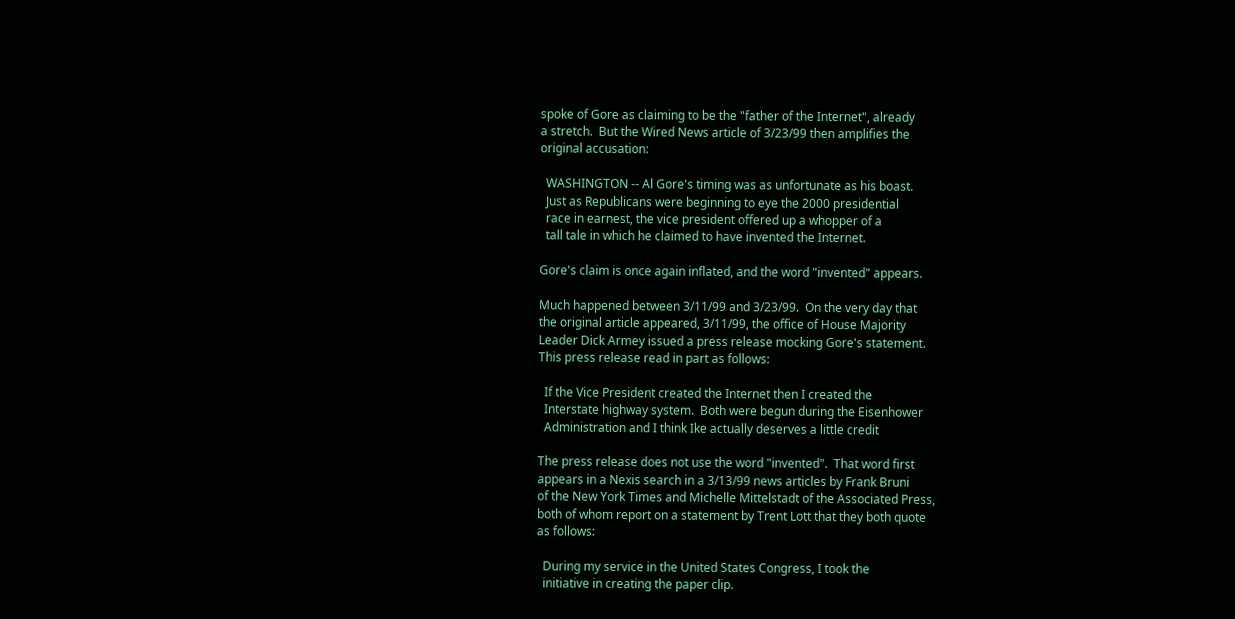spoke of Gore as claiming to be the "father of the Internet", already
a stretch.  But the Wired News article of 3/23/99 then amplifies the
original accusation:

  WASHINGTON -- Al Gore's timing was as unfortunate as his boast.
  Just as Republicans were beginning to eye the 2000 presidential
  race in earnest, the vice president offered up a whopper of a
  tall tale in which he claimed to have invented the Internet.

Gore's claim is once again inflated, and the word "invented" appears.

Much happened between 3/11/99 and 3/23/99.  On the very day that
the original article appeared, 3/11/99, the office of House Majority
Leader Dick Armey issued a press release mocking Gore's statement.
This press release read in part as follows:

  If the Vice President created the Internet then I created the
  Interstate highway system.  Both were begun during the Eisenhower
  Administration and I think Ike actually deserves a little credit

The press release does not use the word "invented".  That word first
appears in a Nexis search in a 3/13/99 news articles by Frank Bruni
of the New York Times and Michelle Mittelstadt of the Associated Press,
both of whom report on a statement by Trent Lott that they both quote
as follows:

  During my service in the United States Congress, I took the
  initiative in creating the paper clip.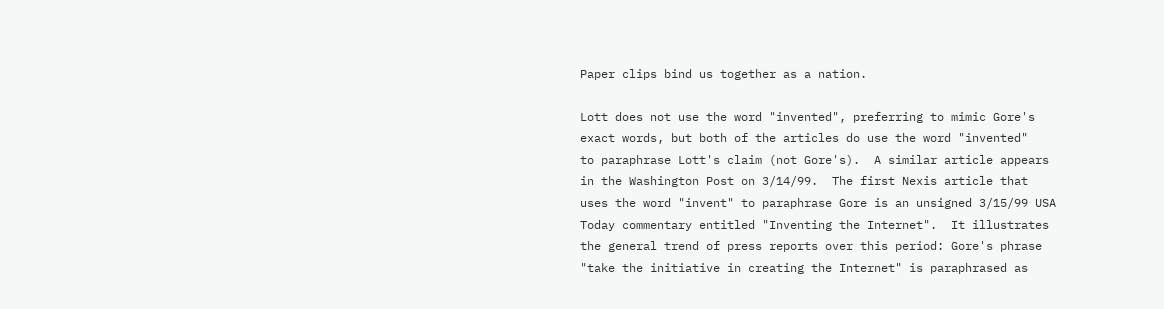Paper clips bind us together as a nation.

Lott does not use the word "invented", preferring to mimic Gore's
exact words, but both of the articles do use the word "invented"
to paraphrase Lott's claim (not Gore's).  A similar article appears
in the Washington Post on 3/14/99.  The first Nexis article that
uses the word "invent" to paraphrase Gore is an unsigned 3/15/99 USA
Today commentary entitled "Inventing the Internet".  It illustrates
the general trend of press reports over this period: Gore's phrase
"take the initiative in creating the Internet" is paraphrased as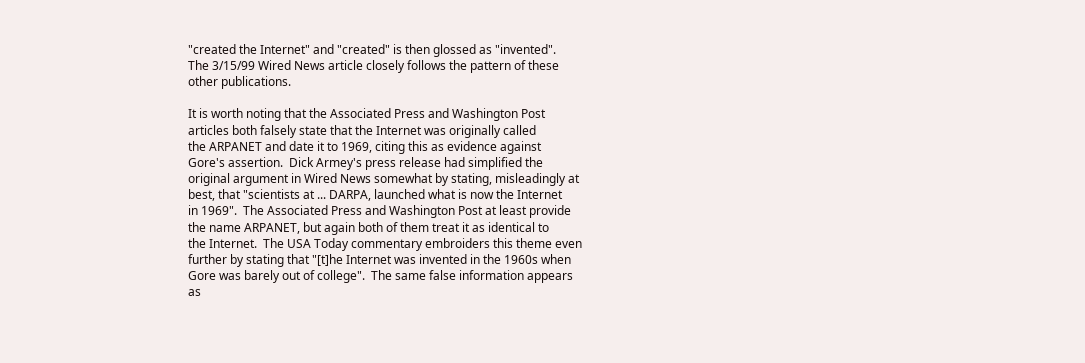"created the Internet" and "created" is then glossed as "invented".
The 3/15/99 Wired News article closely follows the pattern of these
other publications.

It is worth noting that the Associated Press and Washington Post
articles both falsely state that the Internet was originally called
the ARPANET and date it to 1969, citing this as evidence against
Gore's assertion.  Dick Armey's press release had simplified the
original argument in Wired News somewhat by stating, misleadingly at
best, that "scientists at ... DARPA, launched what is now the Internet
in 1969".  The Associated Press and Washington Post at least provide
the name ARPANET, but again both of them treat it as identical to
the Internet.  The USA Today commentary embroiders this theme even
further by stating that "[t]he Internet was invented in the 1960s when
Gore was barely out of college".  The same false information appears
as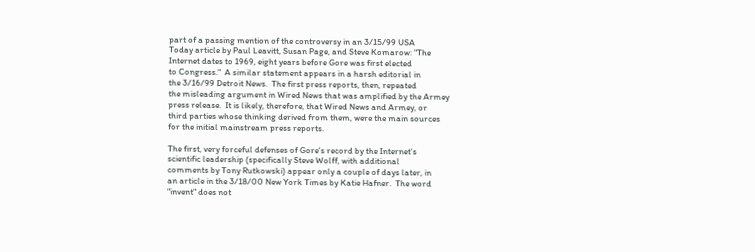part of a passing mention of the controversy in an 3/15/99 USA
Today article by Paul Leavitt, Susan Page, and Steve Komarow: "The
Internet dates to 1969, eight years before Gore was first elected
to Congress."  A similar statement appears in a harsh editorial in
the 3/16/99 Detroit News.  The first press reports, then, repeated
the misleading argument in Wired News that was amplified by the Armey
press release.  It is likely, therefore, that Wired News and Armey, or
third parties whose thinking derived from them, were the main sources
for the initial mainstream press reports.

The first, very forceful defenses of Gore's record by the Internet's
scientific leadership (specifically Steve Wolff, with additional
comments by Tony Rutkowski) appear only a couple of days later, in
an article in the 3/18/00 New York Times by Katie Hafner.  The word
"invent" does not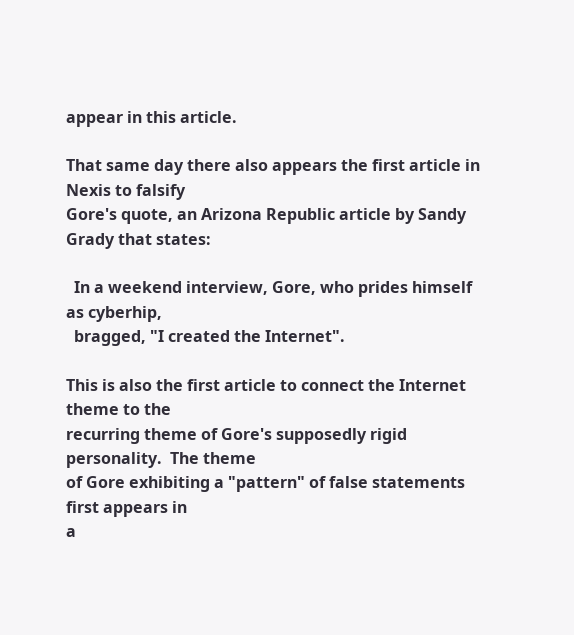appear in this article.

That same day there also appears the first article in Nexis to falsify
Gore's quote, an Arizona Republic article by Sandy Grady that states:

  In a weekend interview, Gore, who prides himself as cyberhip,
  bragged, "I created the Internet".

This is also the first article to connect the Internet theme to the
recurring theme of Gore's supposedly rigid personality.  The theme
of Gore exhibiting a "pattern" of false statements first appears in
a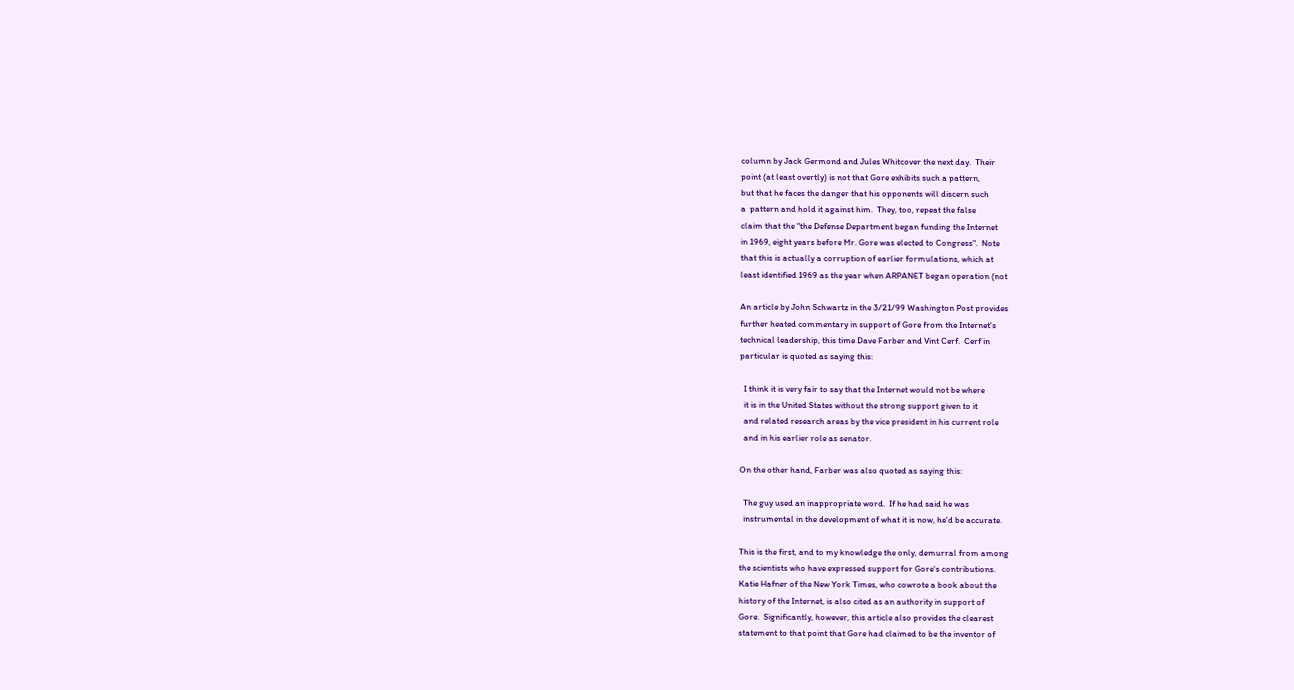column by Jack Germond and Jules Whitcover the next day.  Their
point (at least overtly) is not that Gore exhibits such a pattern,
but that he faces the danger that his opponents will discern such
a  pattern and hold it against him.  They, too, repeat the false
claim that the "the Defense Department began funding the Internet
in 1969, eight years before Mr. Gore was elected to Congress".  Note
that this is actually a corruption of earlier formulations, which at
least identified 1969 as the year when ARPANET began operation (not

An article by John Schwartz in the 3/21/99 Washington Post provides
further heated commentary in support of Gore from the Internet's
technical leadership, this time Dave Farber and Vint Cerf.  Cerf in
particular is quoted as saying this:

  I think it is very fair to say that the Internet would not be where
  it is in the United States without the strong support given to it
  and related research areas by the vice president in his current role
  and in his earlier role as senator.

On the other hand, Farber was also quoted as saying this:

  The guy used an inappropriate word.  If he had said he was
  instrumental in the development of what it is now, he'd be accurate.

This is the first, and to my knowledge the only, demurral from among
the scientists who have expressed support for Gore's contributions.
Katie Hafner of the New York Times, who cowrote a book about the
history of the Internet, is also cited as an authority in support of
Gore.  Significantly, however, this article also provides the clearest
statement to that point that Gore had claimed to be the inventor of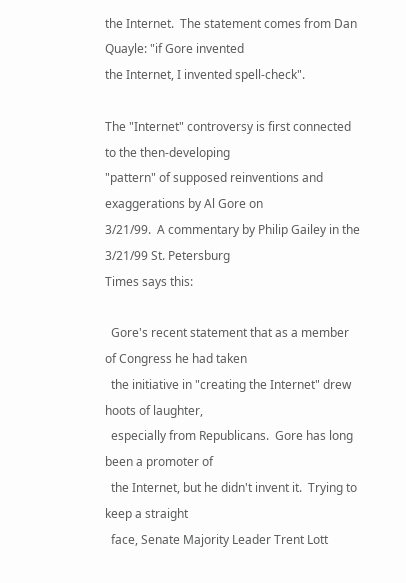the Internet.  The statement comes from Dan Quayle: "if Gore invented
the Internet, I invented spell-check".

The "Internet" controversy is first connected to the then-developing
"pattern" of supposed reinventions and exaggerations by Al Gore on
3/21/99.  A commentary by Philip Gailey in the 3/21/99 St. Petersburg
Times says this:

  Gore's recent statement that as a member of Congress he had taken
  the initiative in "creating the Internet" drew hoots of laughter,
  especially from Republicans.  Gore has long been a promoter of
  the Internet, but he didn't invent it.  Trying to keep a straight
  face, Senate Majority Leader Trent Lott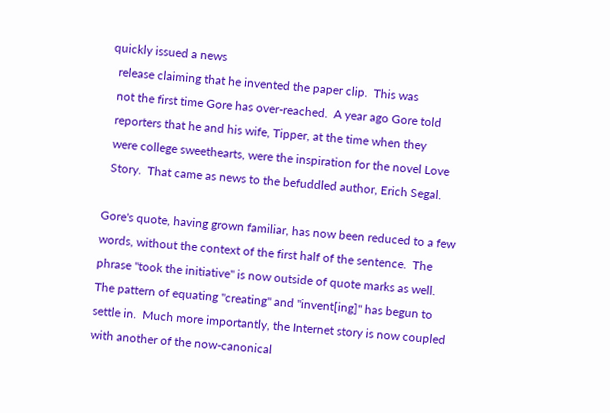quickly issued a news
  release claiming that he invented the paper clip.  This was
  not the first time Gore has over-reached.  A year ago Gore told
  reporters that he and his wife, Tipper, at the time when they
  were college sweethearts, were the inspiration for the novel Love
  Story.  That came as news to the befuddled author, Erich Segal.

Gore's quote, having grown familiar, has now been reduced to a few
words, without the context of the first half of the sentence.  The
phrase "took the initiative" is now outside of quote marks as well.
The pattern of equating "creating" and "invent[ing]" has begun to
settle in.  Much more importantly, the Internet story is now coupled
with another of the now-canonical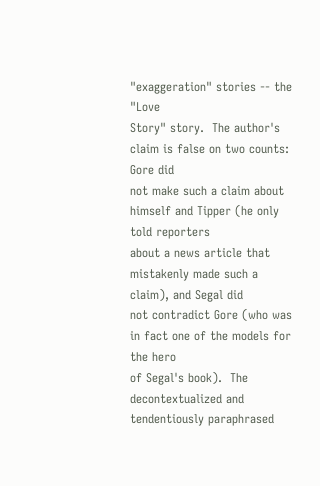"exaggeration" stories -- the "Love
Story" story.  The author's claim is false on two counts: Gore did
not make such a claim about himself and Tipper (he only told reporters
about a news article that mistakenly made such a claim), and Segal did
not contradict Gore (who was in fact one of the models for the hero
of Segal's book).  The decontextualized and tendentiously paraphrased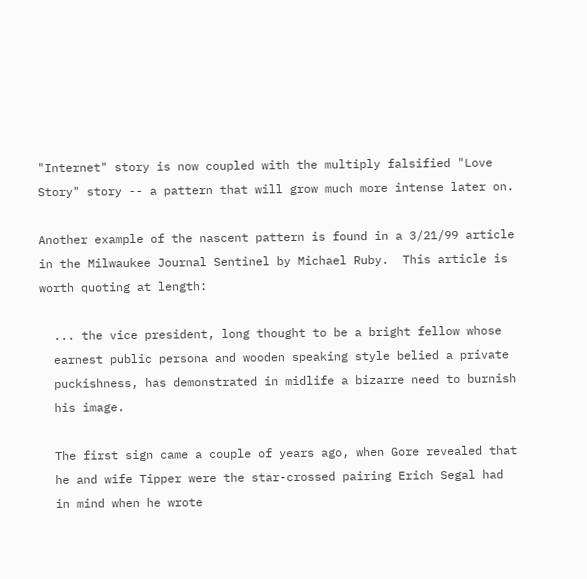"Internet" story is now coupled with the multiply falsified "Love
Story" story -- a pattern that will grow much more intense later on.

Another example of the nascent pattern is found in a 3/21/99 article
in the Milwaukee Journal Sentinel by Michael Ruby.  This article is
worth quoting at length:

  ... the vice president, long thought to be a bright fellow whose
  earnest public persona and wooden speaking style belied a private
  puckishness, has demonstrated in midlife a bizarre need to burnish
  his image.

  The first sign came a couple of years ago, when Gore revealed that
  he and wife Tipper were the star-crossed pairing Erich Segal had
  in mind when he wrote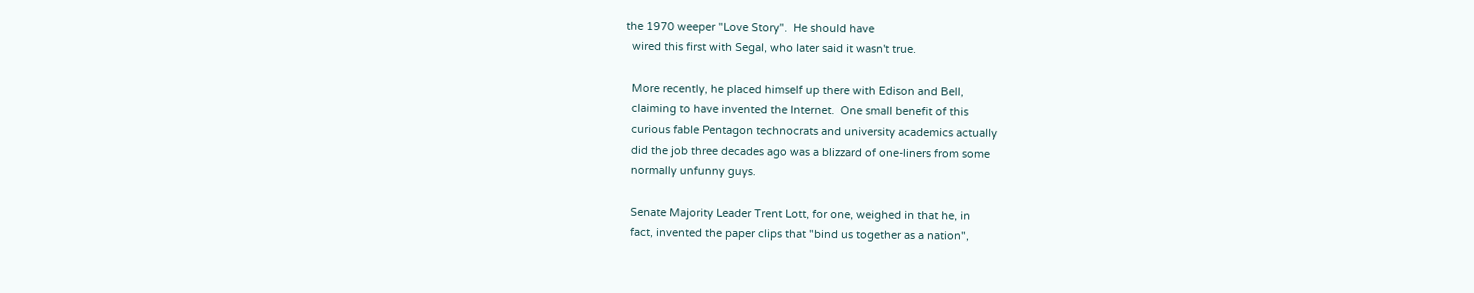the 1970 weeper "Love Story".  He should have
  wired this first with Segal, who later said it wasn't true.

  More recently, he placed himself up there with Edison and Bell,
  claiming to have invented the Internet.  One small benefit of this
  curious fable Pentagon technocrats and university academics actually
  did the job three decades ago was a blizzard of one-liners from some
  normally unfunny guys.

  Senate Majority Leader Trent Lott, for one, weighed in that he, in
  fact, invented the paper clips that "bind us together as a nation",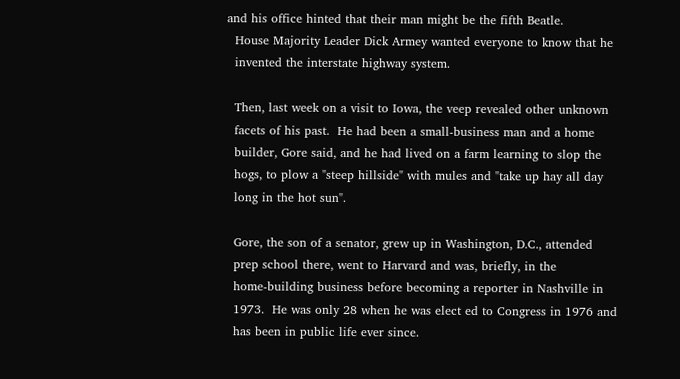and his office hinted that their man might be the fifth Beatle.
  House Majority Leader Dick Armey wanted everyone to know that he
  invented the interstate highway system.

  Then, last week on a visit to Iowa, the veep revealed other unknown
  facets of his past.  He had been a small-business man and a home
  builder, Gore said, and he had lived on a farm learning to slop the
  hogs, to plow a "steep hillside" with mules and "take up hay all day
  long in the hot sun".

  Gore, the son of a senator, grew up in Washington, D.C., attended
  prep school there, went to Harvard and was, briefly, in the
  home-building business before becoming a reporter in Nashville in
  1973.  He was only 28 when he was elect ed to Congress in 1976 and
  has been in public life ever since.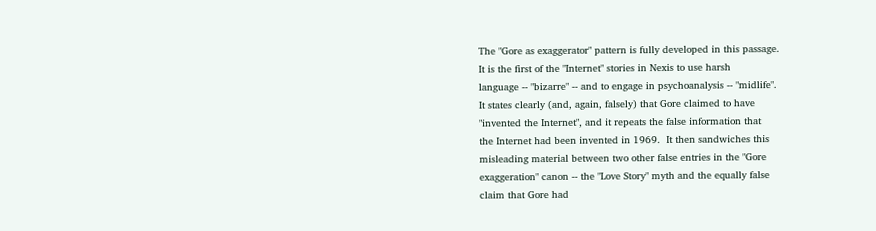The "Gore as exaggerator" pattern is fully developed in this passage.
It is the first of the "Internet" stories in Nexis to use harsh
language -- "bizarre" -- and to engage in psychoanalysis -- "midlife".
It states clearly (and, again, falsely) that Gore claimed to have
"invented the Internet", and it repeats the false information that
the Internet had been invented in 1969.  It then sandwiches this
misleading material between two other false entries in the "Gore
exaggeration" canon -- the "Love Story" myth and the equally false
claim that Gore had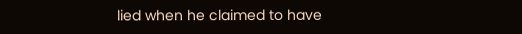lied when he claimed to have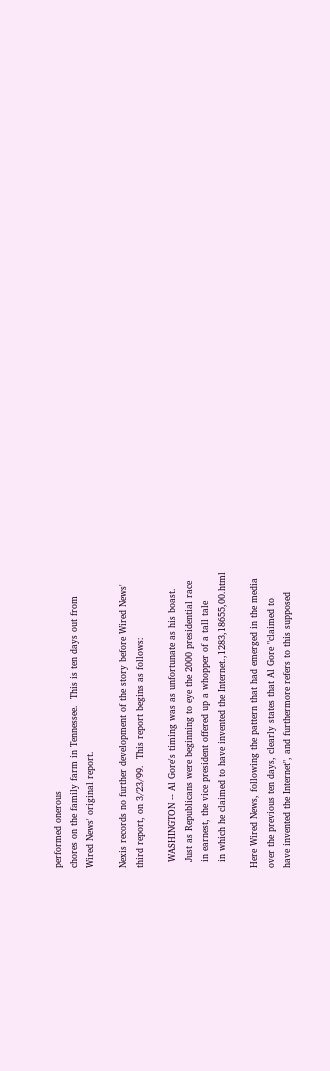performed onerous
chores on the family farm in Tennessee.  This is ten days out from
Wired News' original report.

Nexis records no further development of the story before Wired News'
third report, on 3/23/99.  This report begins as follows:

  WASHINGTON -- Al Gore's timing was as unfortunate as his boast.
  Just as Republicans were beginning to eye the 2000 presidential race
  in earnest, the vice president offered up a whopper of a tall tale
  in which he claimed to have invented the Internet.,1283,18655,00.html

Here Wired News, following the pattern that had emerged in the media
over the previous ten days, clearly states that Al Gore "claimed to
have invented the Internet", and furthermore refers to this supposed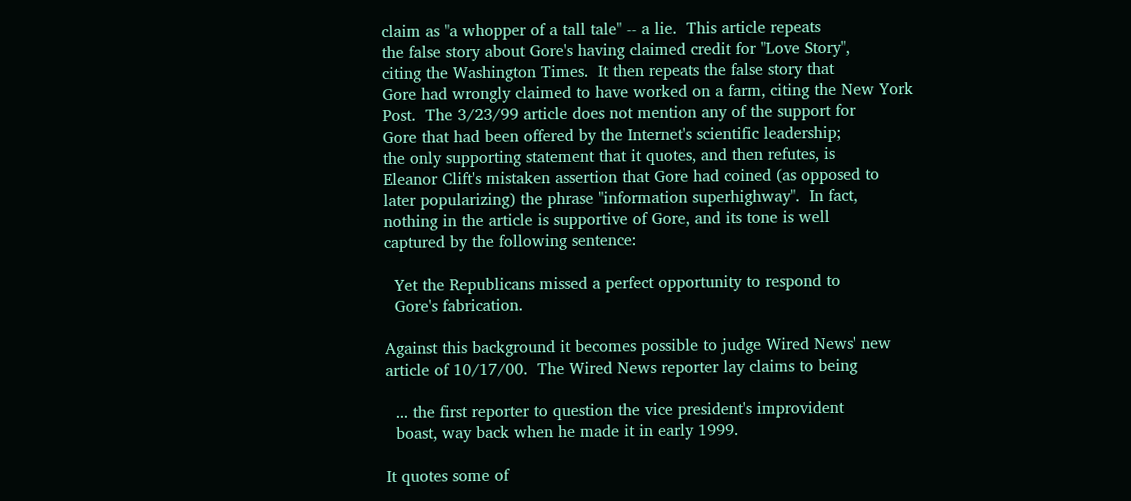claim as "a whopper of a tall tale" -- a lie.  This article repeats
the false story about Gore's having claimed credit for "Love Story",
citing the Washington Times.  It then repeats the false story that
Gore had wrongly claimed to have worked on a farm, citing the New York
Post.  The 3/23/99 article does not mention any of the support for
Gore that had been offered by the Internet's scientific leadership;
the only supporting statement that it quotes, and then refutes, is
Eleanor Clift's mistaken assertion that Gore had coined (as opposed to
later popularizing) the phrase "information superhighway".  In fact,
nothing in the article is supportive of Gore, and its tone is well
captured by the following sentence:

  Yet the Republicans missed a perfect opportunity to respond to
  Gore's fabrication.

Against this background it becomes possible to judge Wired News' new
article of 10/17/00.  The Wired News reporter lay claims to being

  ... the first reporter to question the vice president's improvident
  boast, way back when he made it in early 1999.

It quotes some of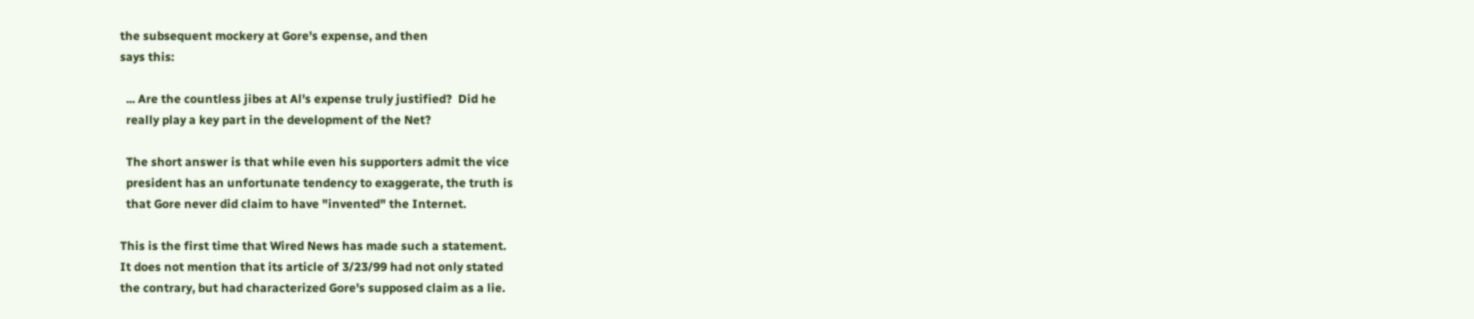the subsequent mockery at Gore's expense, and then
says this:

  ... Are the countless jibes at Al's expense truly justified?  Did he
  really play a key part in the development of the Net?

  The short answer is that while even his supporters admit the vice
  president has an unfortunate tendency to exaggerate, the truth is
  that Gore never did claim to have "invented" the Internet.

This is the first time that Wired News has made such a statement.
It does not mention that its article of 3/23/99 had not only stated
the contrary, but had characterized Gore's supposed claim as a lie.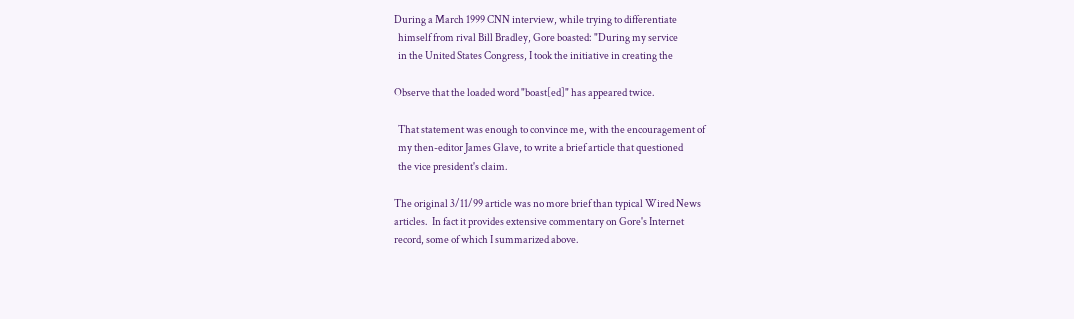During a March 1999 CNN interview, while trying to differentiate
  himself from rival Bill Bradley, Gore boasted: "During my service
  in the United States Congress, I took the initiative in creating the

Observe that the loaded word "boast[ed]" has appeared twice.

  That statement was enough to convince me, with the encouragement of
  my then-editor James Glave, to write a brief article that questioned
  the vice president's claim.

The original 3/11/99 article was no more brief than typical Wired News
articles.  In fact it provides extensive commentary on Gore's Internet
record, some of which I summarized above.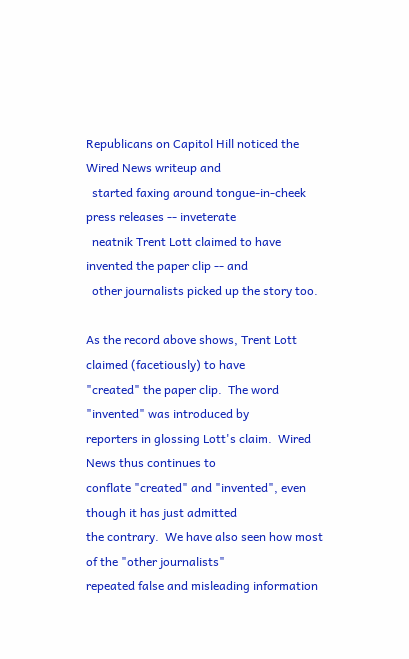Republicans on Capitol Hill noticed the Wired News writeup and
  started faxing around tongue-in-cheek press releases -- inveterate
  neatnik Trent Lott claimed to have invented the paper clip -- and
  other journalists picked up the story too.

As the record above shows, Trent Lott claimed (facetiously) to have
"created" the paper clip.  The word "invented" was introduced by
reporters in glossing Lott's claim.  Wired News thus continues to
conflate "created" and "invented", even though it has just admitted
the contrary.  We have also seen how most of the "other journalists"
repeated false and misleading information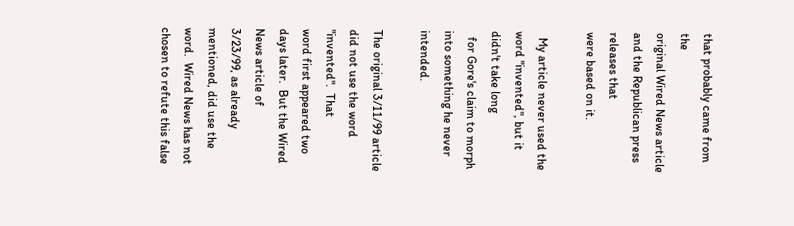that probably came from the
original Wired News article and the Republican press releases that
were based on it.

  My article never used the word "invented", but it didn't take long
  for Gore's claim to morph into something he never intended.

The original 3/11/99 article did not use the word "invented".  That
word first appeared two days later.  But the Wired News article of
3/23/99, as already mentioned, did use the word.  Wired News has not
chosen to refute this false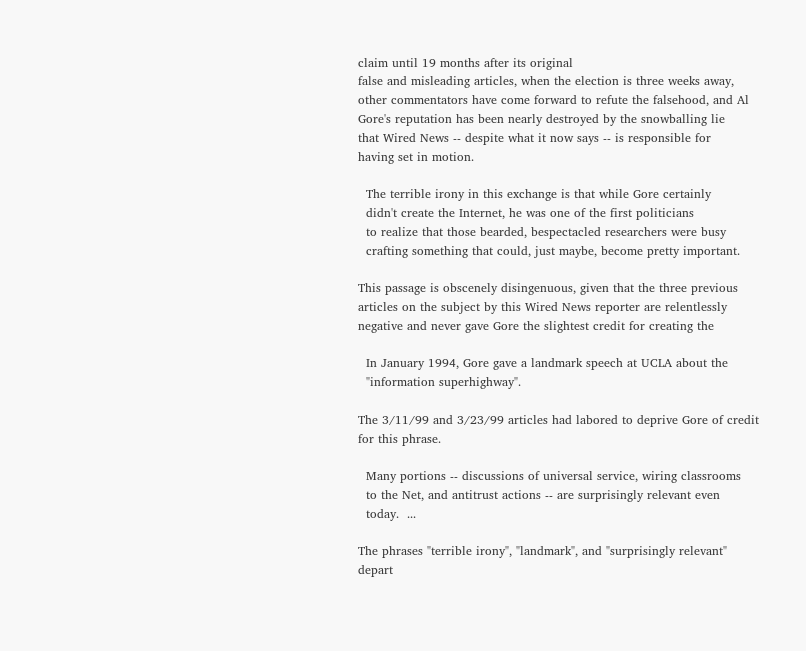claim until 19 months after its original
false and misleading articles, when the election is three weeks away,
other commentators have come forward to refute the falsehood, and Al
Gore's reputation has been nearly destroyed by the snowballing lie
that Wired News -- despite what it now says -- is responsible for
having set in motion.

  The terrible irony in this exchange is that while Gore certainly
  didn't create the Internet, he was one of the first politicians
  to realize that those bearded, bespectacled researchers were busy
  crafting something that could, just maybe, become pretty important.

This passage is obscenely disingenuous, given that the three previous
articles on the subject by this Wired News reporter are relentlessly
negative and never gave Gore the slightest credit for creating the

  In January 1994, Gore gave a landmark speech at UCLA about the
  "information superhighway".

The 3/11/99 and 3/23/99 articles had labored to deprive Gore of credit
for this phrase.

  Many portions -- discussions of universal service, wiring classrooms
  to the Net, and antitrust actions -- are surprisingly relevant even
  today.  ...

The phrases "terrible irony", "landmark", and "surprisingly relevant"
depart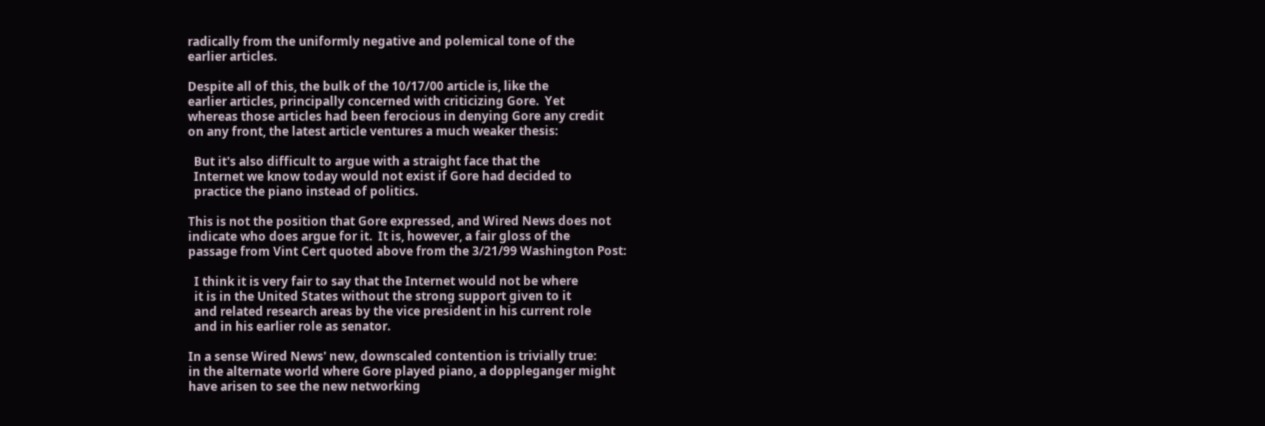radically from the uniformly negative and polemical tone of the
earlier articles.

Despite all of this, the bulk of the 10/17/00 article is, like the
earlier articles, principally concerned with criticizing Gore.  Yet
whereas those articles had been ferocious in denying Gore any credit
on any front, the latest article ventures a much weaker thesis:

  But it's also difficult to argue with a straight face that the
  Internet we know today would not exist if Gore had decided to
  practice the piano instead of politics.

This is not the position that Gore expressed, and Wired News does not
indicate who does argue for it.  It is, however, a fair gloss of the
passage from Vint Cert quoted above from the 3/21/99 Washington Post:

  I think it is very fair to say that the Internet would not be where
  it is in the United States without the strong support given to it
  and related research areas by the vice president in his current role
  and in his earlier role as senator.

In a sense Wired News' new, downscaled contention is trivially true:
in the alternate world where Gore played piano, a doppleganger might
have arisen to see the new networking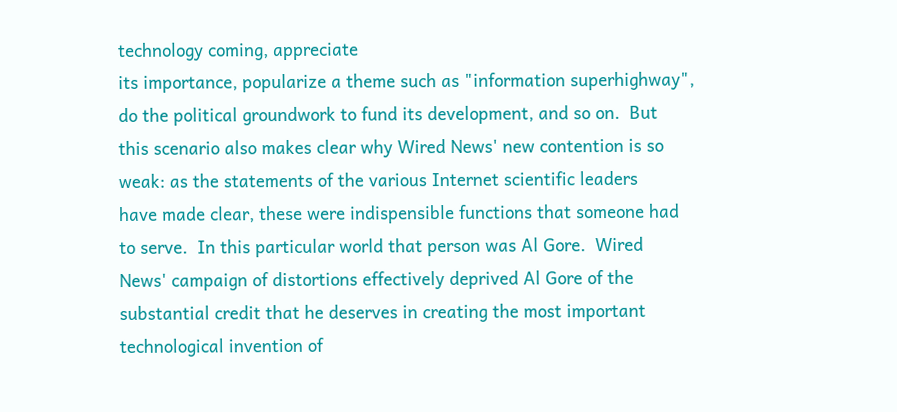technology coming, appreciate
its importance, popularize a theme such as "information superhighway",
do the political groundwork to fund its development, and so on.  But
this scenario also makes clear why Wired News' new contention is so
weak: as the statements of the various Internet scientific leaders
have made clear, these were indispensible functions that someone had
to serve.  In this particular world that person was Al Gore.  Wired
News' campaign of distortions effectively deprived Al Gore of the
substantial credit that he deserves in creating the most important
technological invention of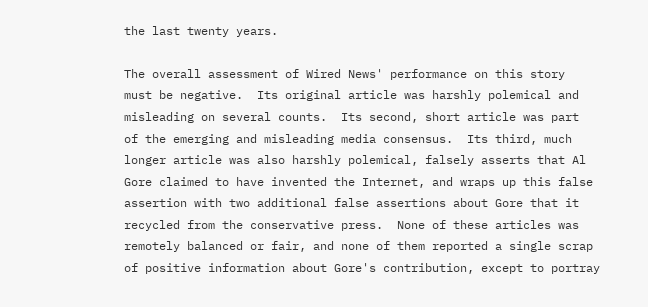the last twenty years.

The overall assessment of Wired News' performance on this story
must be negative.  Its original article was harshly polemical and
misleading on several counts.  Its second, short article was part
of the emerging and misleading media consensus.  Its third, much
longer article was also harshly polemical, falsely asserts that Al
Gore claimed to have invented the Internet, and wraps up this false
assertion with two additional false assertions about Gore that it
recycled from the conservative press.  None of these articles was
remotely balanced or fair, and none of them reported a single scrap
of positive information about Gore's contribution, except to portray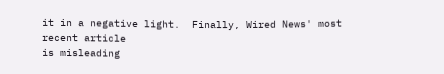it in a negative light.  Finally, Wired News' most recent article
is misleading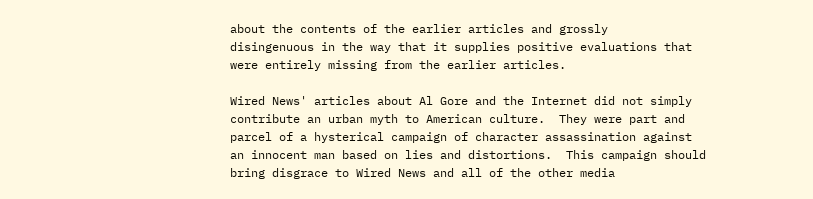about the contents of the earlier articles and grossly
disingenuous in the way that it supplies positive evaluations that
were entirely missing from the earlier articles.

Wired News' articles about Al Gore and the Internet did not simply
contribute an urban myth to American culture.  They were part and
parcel of a hysterical campaign of character assassination against
an innocent man based on lies and distortions.  This campaign should
bring disgrace to Wired News and all of the other media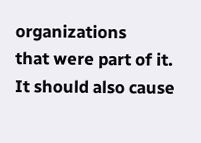organizations
that were part of it.  It should also cause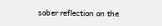sober reflection on the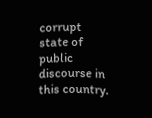corrupt state of public discourse in this country.